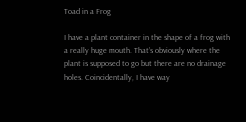Toad in a Frog

I have a plant container in the shape of a frog with a really huge mouth. That’s obviously where the plant is supposed to go but there are no drainage holes. Coincidentally, I have way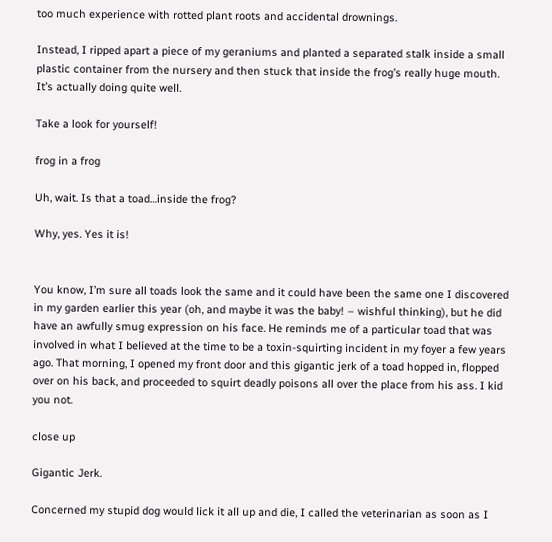too much experience with rotted plant roots and accidental drownings.

Instead, I ripped apart a piece of my geraniums and planted a separated stalk inside a small plastic container from the nursery and then stuck that inside the frog’s really huge mouth. It’s actually doing quite well.

Take a look for yourself!

frog in a frog

Uh, wait. Is that a toad…inside the frog?

Why, yes. Yes it is!


You know, I’m sure all toads look the same and it could have been the same one I discovered in my garden earlier this year (oh, and maybe it was the baby! – wishful thinking), but he did have an awfully smug expression on his face. He reminds me of a particular toad that was involved in what I believed at the time to be a toxin-squirting incident in my foyer a few years ago. That morning, I opened my front door and this gigantic jerk of a toad hopped in, flopped over on his back, and proceeded to squirt deadly poisons all over the place from his ass. I kid you not.

close up

Gigantic Jerk.

Concerned my stupid dog would lick it all up and die, I called the veterinarian as soon as I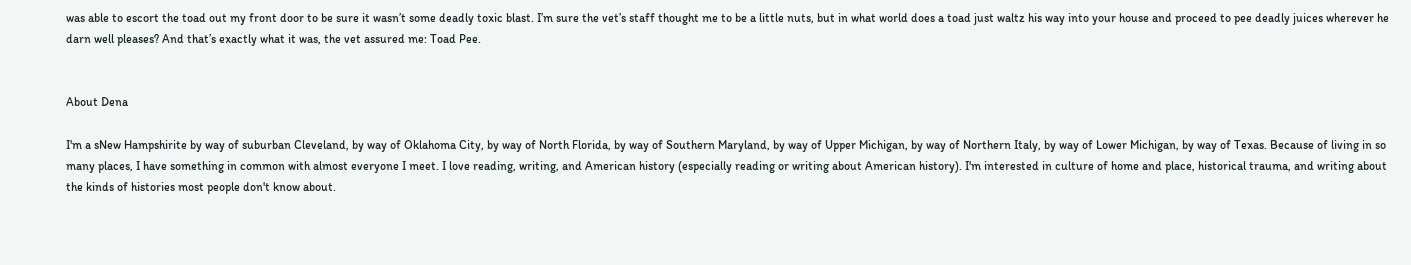was able to escort the toad out my front door to be sure it wasn’t some deadly toxic blast. I’m sure the vet’s staff thought me to be a little nuts, but in what world does a toad just waltz his way into your house and proceed to pee deadly juices wherever he darn well pleases? And that’s exactly what it was, the vet assured me: Toad Pee.


About Dena

I'm a sNew Hampshirite by way of suburban Cleveland, by way of Oklahoma City, by way of North Florida, by way of Southern Maryland, by way of Upper Michigan, by way of Northern Italy, by way of Lower Michigan, by way of Texas. Because of living in so many places, I have something in common with almost everyone I meet. I love reading, writing, and American history (especially reading or writing about American history). I'm interested in culture of home and place, historical trauma, and writing about the kinds of histories most people don't know about.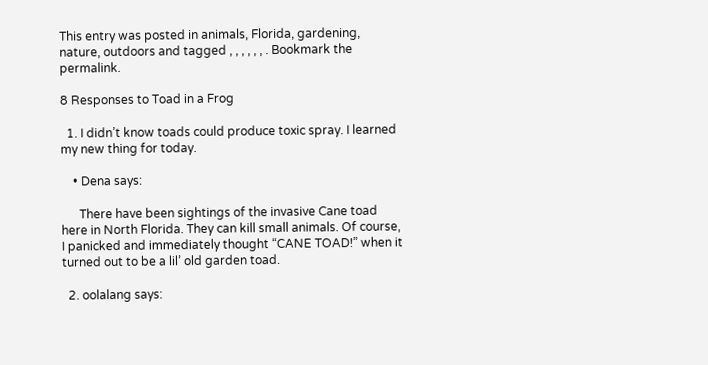This entry was posted in animals, Florida, gardening, nature, outdoors and tagged , , , , , , . Bookmark the permalink.

8 Responses to Toad in a Frog

  1. I didn’t know toads could produce toxic spray. I learned my new thing for today.

    • Dena says:

      There have been sightings of the invasive Cane toad here in North Florida. They can kill small animals. Of course, I panicked and immediately thought “CANE TOAD!” when it turned out to be a lil’ old garden toad.

  2. oolalang says: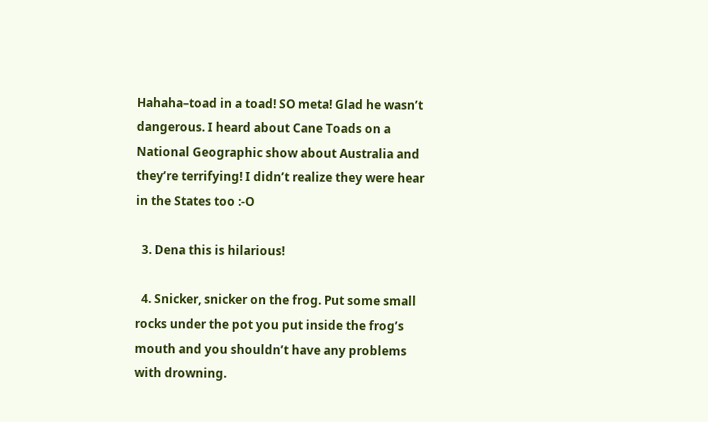Hahaha–toad in a toad! SO meta! Glad he wasn’t dangerous. I heard about Cane Toads on a National Geographic show about Australia and they’re terrifying! I didn’t realize they were hear in the States too :-O

  3. Dena this is hilarious!

  4. Snicker, snicker on the frog. Put some small rocks under the pot you put inside the frog’s mouth and you shouldn’t have any problems with drowning.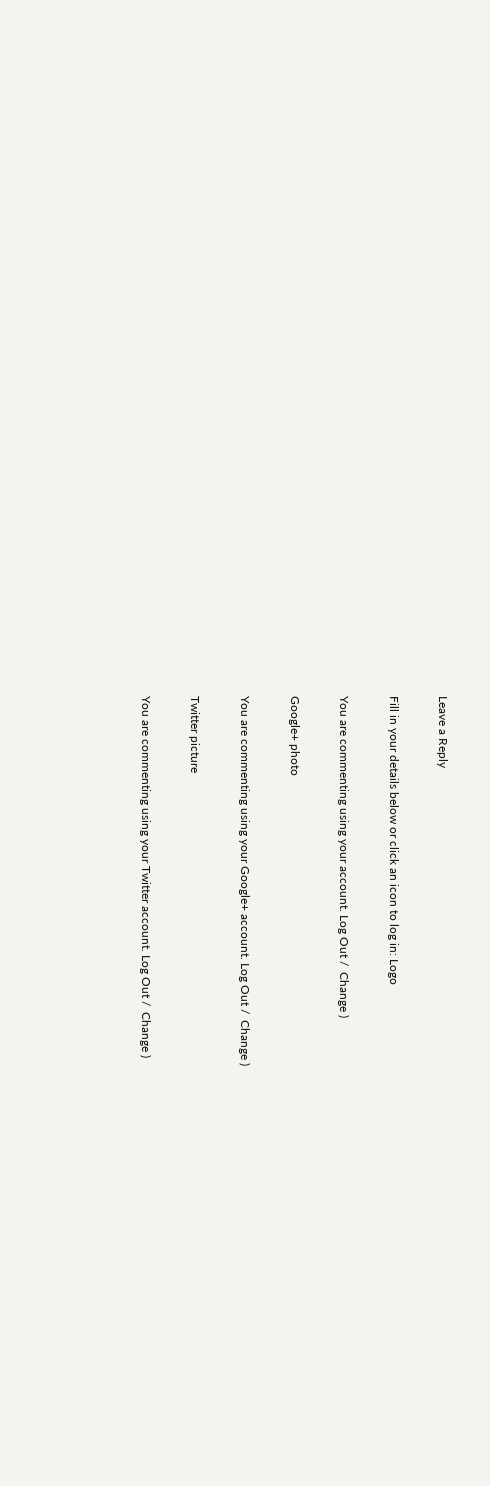Leave a Reply

Fill in your details below or click an icon to log in: Logo

You are commenting using your account. Log Out /  Change )

Google+ photo

You are commenting using your Google+ account. Log Out /  Change )

Twitter picture

You are commenting using your Twitter account. Log Out /  Change )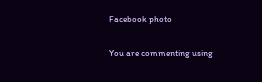Facebook photo

You are commenting using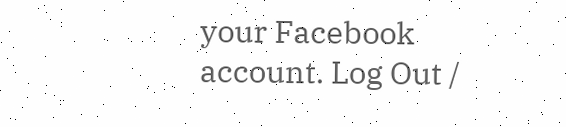your Facebook account. Log Out /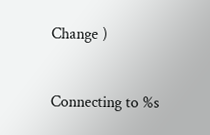Change )


Connecting to %s